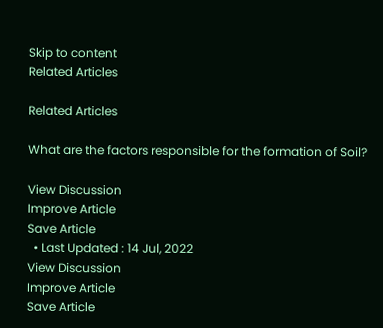Skip to content
Related Articles

Related Articles

What are the factors responsible for the formation of Soil?

View Discussion
Improve Article
Save Article
  • Last Updated : 14 Jul, 2022
View Discussion
Improve Article
Save Article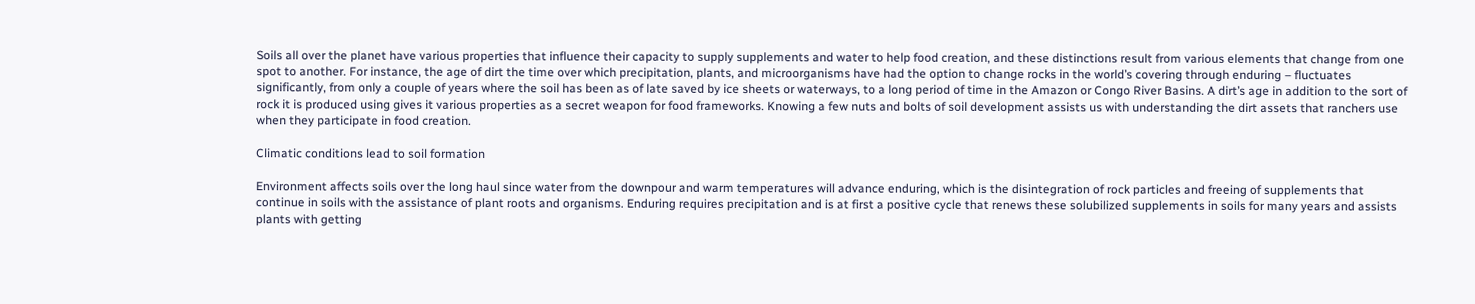Soils all over the planet have various properties that influence their capacity to supply supplements and water to help food creation, and these distinctions result from various elements that change from one spot to another. For instance, the age of dirt the time over which precipitation, plants, and microorganisms have had the option to change rocks in the world’s covering through enduring – fluctuates significantly, from only a couple of years where the soil has been as of late saved by ice sheets or waterways, to a long period of time in the Amazon or Congo River Basins. A dirt’s age in addition to the sort of rock it is produced using gives it various properties as a secret weapon for food frameworks. Knowing a few nuts and bolts of soil development assists us with understanding the dirt assets that ranchers use when they participate in food creation.

Climatic conditions lead to soil formation

Environment affects soils over the long haul since water from the downpour and warm temperatures will advance enduring, which is the disintegration of rock particles and freeing of supplements that continue in soils with the assistance of plant roots and organisms. Enduring requires precipitation and is at first a positive cycle that renews these solubilized supplements in soils for many years and assists plants with getting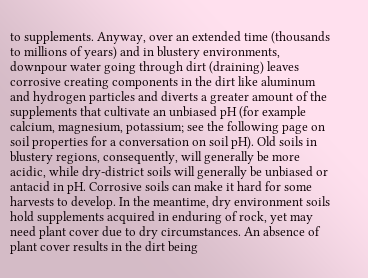to supplements. Anyway, over an extended time (thousands to millions of years) and in blustery environments, downpour water going through dirt (draining) leaves corrosive creating components in the dirt like aluminum and hydrogen particles and diverts a greater amount of the supplements that cultivate an unbiased pH (for example calcium, magnesium, potassium; see the following page on soil properties for a conversation on soil pH). Old soils in blustery regions, consequently, will generally be more acidic, while dry-district soils will generally be unbiased or antacid in pH. Corrosive soils can make it hard for some harvests to develop. In the meantime, dry environment soils hold supplements acquired in enduring of rock, yet may need plant cover due to dry circumstances. An absence of plant cover results in the dirt being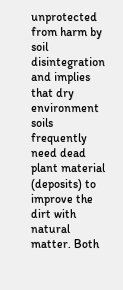unprotected from harm by soil disintegration and implies that dry environment soils frequently need dead plant material (deposits) to improve the dirt with natural matter. Both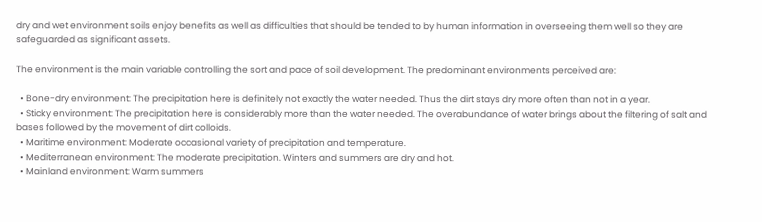dry and wet environment soils enjoy benefits as well as difficulties that should be tended to by human information in overseeing them well so they are safeguarded as significant assets.

The environment is the main variable controlling the sort and pace of soil development. The predominant environments perceived are:

  • Bone-dry environment: The precipitation here is definitely not exactly the water needed. Thus the dirt stays dry more often than not in a year.
  • Sticky environment: The precipitation here is considerably more than the water needed. The overabundance of water brings about the filtering of salt and bases followed by the movement of dirt colloids.
  • Maritime environment: Moderate occasional variety of precipitation and temperature.
  • Mediterranean environment: The moderate precipitation. Winters and summers are dry and hot.
  • Mainland environment: Warm summers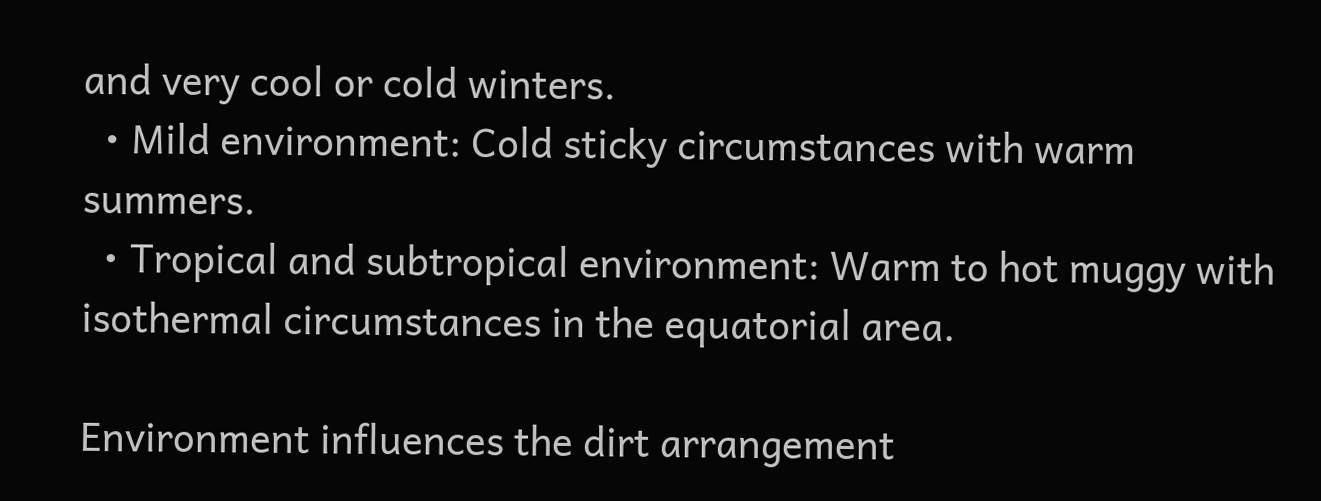and very cool or cold winters.
  • Mild environment: Cold sticky circumstances with warm summers.
  • Tropical and subtropical environment: Warm to hot muggy with isothermal circumstances in the equatorial area.

Environment influences the dirt arrangement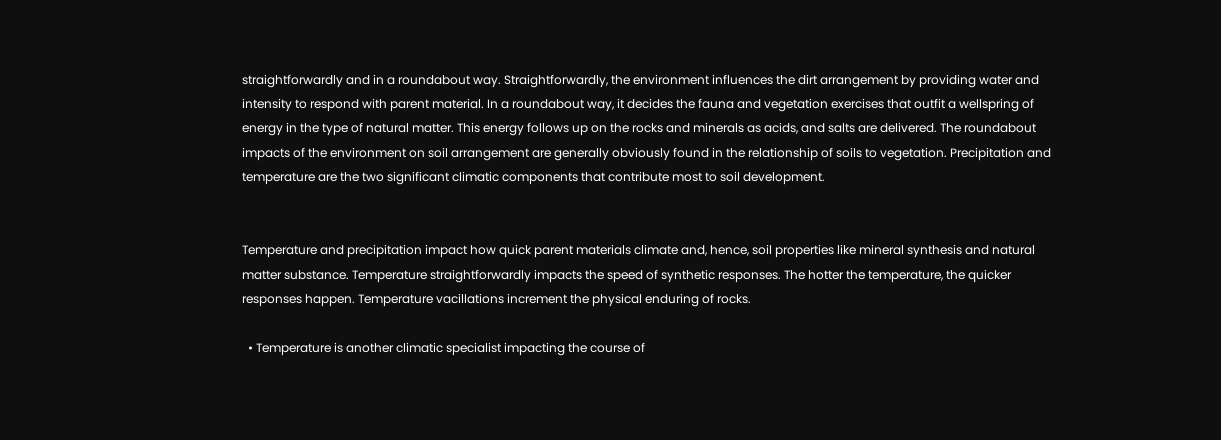straightforwardly and in a roundabout way. Straightforwardly, the environment influences the dirt arrangement by providing water and intensity to respond with parent material. In a roundabout way, it decides the fauna and vegetation exercises that outfit a wellspring of energy in the type of natural matter. This energy follows up on the rocks and minerals as acids, and salts are delivered. The roundabout impacts of the environment on soil arrangement are generally obviously found in the relationship of soils to vegetation. Precipitation and temperature are the two significant climatic components that contribute most to soil development.


Temperature and precipitation impact how quick parent materials climate and, hence, soil properties like mineral synthesis and natural matter substance. Temperature straightforwardly impacts the speed of synthetic responses. The hotter the temperature, the quicker responses happen. Temperature vacillations increment the physical enduring of rocks.

  • Temperature is another climatic specialist impacting the course of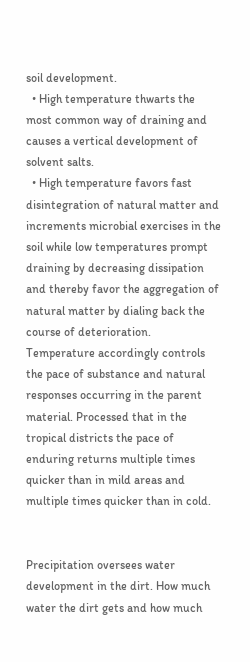soil development.
  • High temperature thwarts the most common way of draining and causes a vertical development of solvent salts.
  • High temperature favors fast disintegration of natural matter and increments microbial exercises in the soil while low temperatures prompt draining by decreasing dissipation and thereby favor the aggregation of natural matter by dialing back the course of deterioration. Temperature accordingly controls the pace of substance and natural responses occurring in the parent material. Processed that in the tropical districts the pace of enduring returns multiple times quicker than in mild areas and multiple times quicker than in cold.


Precipitation oversees water development in the dirt. How much water the dirt gets and how much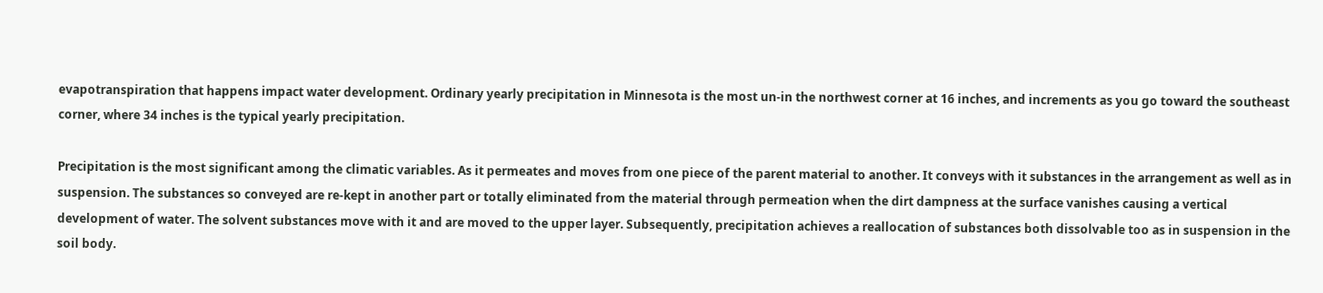evapotranspiration that happens impact water development. Ordinary yearly precipitation in Minnesota is the most un-in the northwest corner at 16 inches, and increments as you go toward the southeast corner, where 34 inches is the typical yearly precipitation.

Precipitation is the most significant among the climatic variables. As it permeates and moves from one piece of the parent material to another. It conveys with it substances in the arrangement as well as in suspension. The substances so conveyed are re-kept in another part or totally eliminated from the material through permeation when the dirt dampness at the surface vanishes causing a vertical development of water. The solvent substances move with it and are moved to the upper layer. Subsequently, precipitation achieves a reallocation of substances both dissolvable too as in suspension in the soil body.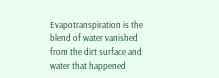Evapotranspiration is the blend of water vanished from the dirt surface and water that happened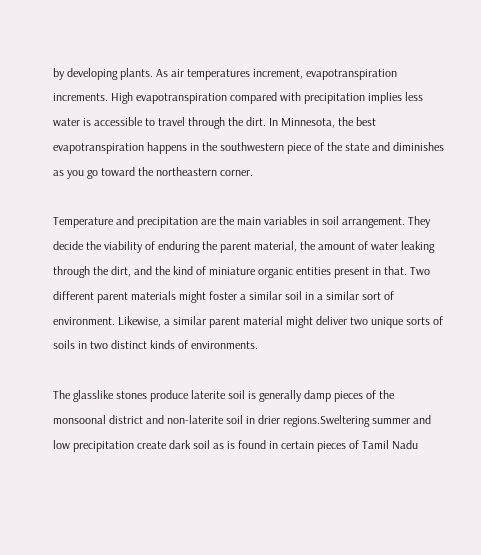by developing plants. As air temperatures increment, evapotranspiration increments. High evapotranspiration compared with precipitation implies less water is accessible to travel through the dirt. In Minnesota, the best evapotranspiration happens in the southwestern piece of the state and diminishes as you go toward the northeastern corner.

Temperature and precipitation are the main variables in soil arrangement. They decide the viability of enduring the parent material, the amount of water leaking through the dirt, and the kind of miniature organic entities present in that. Two different parent materials might foster a similar soil in a similar sort of environment. Likewise, a similar parent material might deliver two unique sorts of soils in two distinct kinds of environments.

The glasslike stones produce laterite soil is generally damp pieces of the monsoonal district and non-laterite soil in drier regions.Sweltering summer and low precipitation create dark soil as is found in certain pieces of Tamil Nadu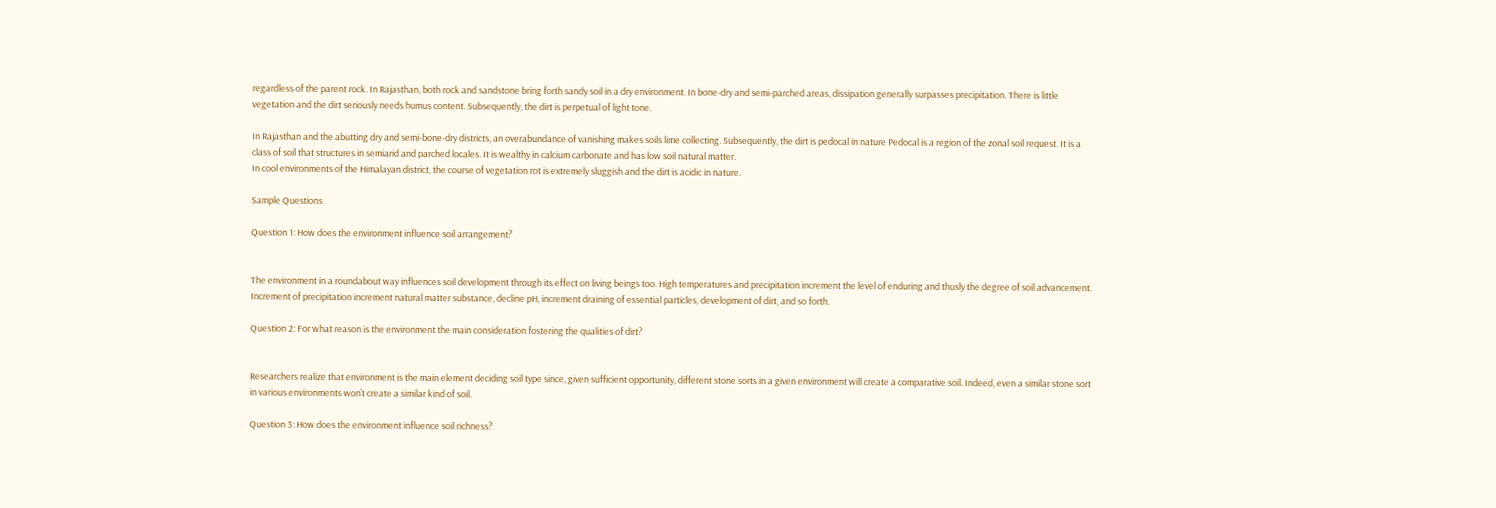regardless of the parent rock. In Rajasthan, both rock and sandstone bring forth sandy soil in a dry environment. In bone-dry and semi-parched areas, dissipation generally surpasses precipitation. There is little vegetation and the dirt seriously needs humus content. Subsequently, the dirt is perpetual of light tone.

In Rajasthan and the abutting dry and semi-bone-dry districts, an overabundance of vanishing makes soils lime collecting. Subsequently, the dirt is pedocal in nature Pedocal is a region of the zonal soil request. It is a class of soil that structures in semiarid and parched locales. It is wealthy in calcium carbonate and has low soil natural matter.
In cool environments of the Himalayan district, the course of vegetation rot is extremely sluggish and the dirt is acidic in nature.

Sample Questions

Question 1: How does the environment influence soil arrangement?


The environment in a roundabout way influences soil development through its effect on living beings too. High temperatures and precipitation increment the level of enduring and thusly the degree of soil advancement. Increment of precipitation increment natural matter substance, decline pH, increment draining of essential particles, development of dirt, and so forth.

Question 2: For what reason is the environment the main consideration fostering the qualities of dirt?


Researchers realize that environment is the main element deciding soil type since, given sufficient opportunity, different stone sorts in a given environment will create a comparative soil. Indeed, even a similar stone sort in various environments won’t create a similar kind of soil.

Question 3: How does the environment influence soil richness?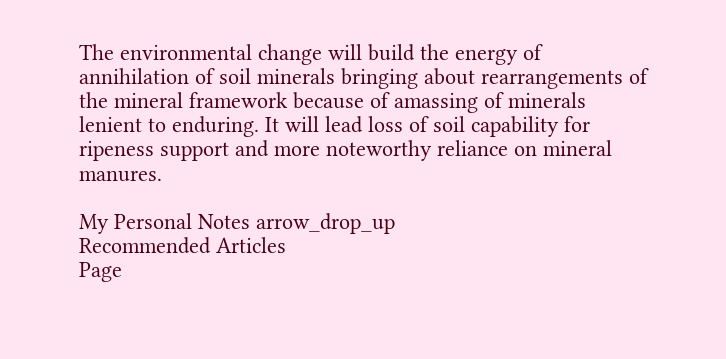The environmental change will build the energy of annihilation of soil minerals bringing about rearrangements of the mineral framework because of amassing of minerals lenient to enduring. It will lead loss of soil capability for ripeness support and more noteworthy reliance on mineral manures.

My Personal Notes arrow_drop_up
Recommended Articles
Page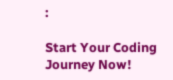:

Start Your Coding Journey Now!